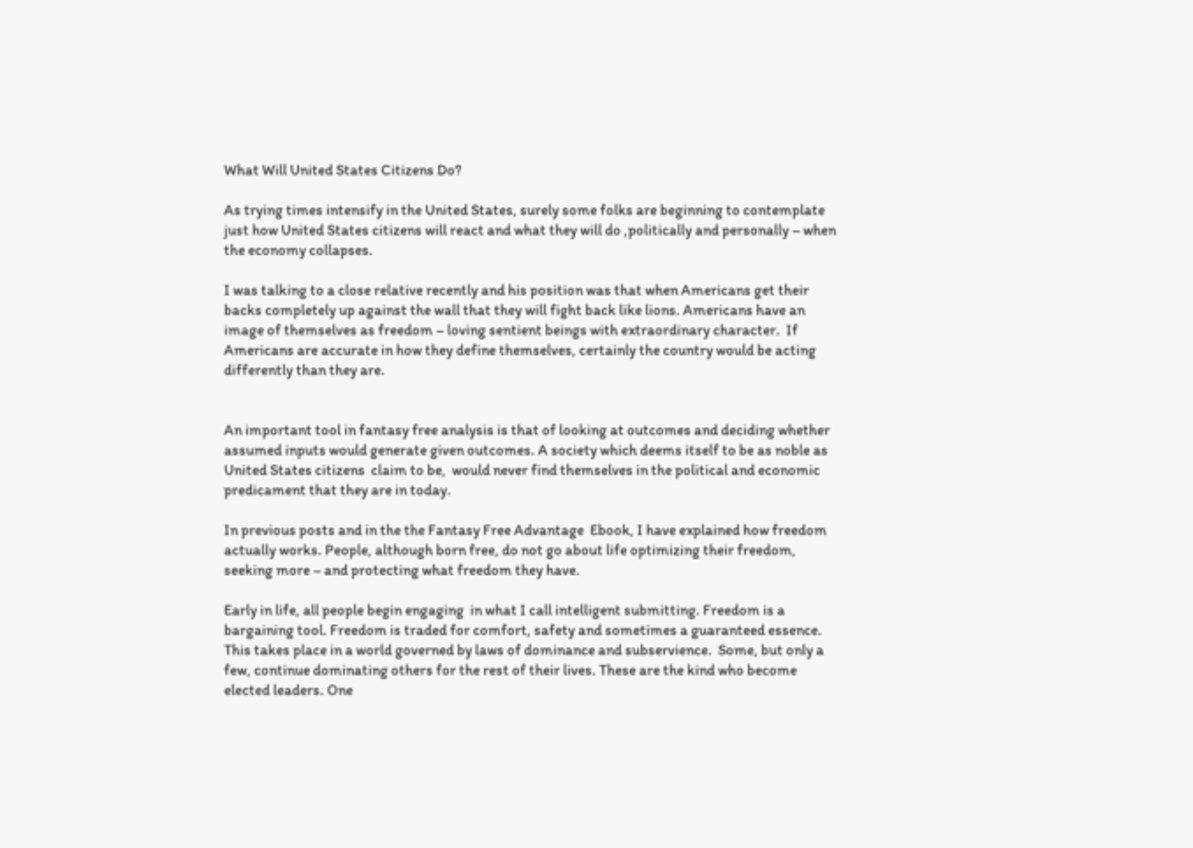What Will United States Citizens Do?

As trying times intensify in the United States, surely some folks are beginning to contemplate just how United States citizens will react and what they will do ,politically and personally – when the economy collapses.

I was talking to a close relative recently and his position was that when Americans get their backs completely up against the wall that they will fight back like lions. Americans have an image of themselves as freedom – loving sentient beings with extraordinary character.  If Americans are accurate in how they define themselves, certainly the country would be acting differently than they are.


An important tool in fantasy free analysis is that of looking at outcomes and deciding whether assumed inputs would generate given outcomes. A society which deems itself to be as noble as United States citizens  claim to be,  would never find themselves in the political and economic predicament that they are in today.

In previous posts and in the the Fantasy Free Advantage  Ebook, I have explained how freedom actually works. People, although born free, do not go about life optimizing their freedom, seeking more – and protecting what freedom they have.

Early in life, all people begin engaging  in what I call intelligent submitting. Freedom is a bargaining tool. Freedom is traded for comfort, safety and sometimes a guaranteed essence. This takes place in a world governed by laws of dominance and subservience.  Some, but only a few, continue dominating others for the rest of their lives. These are the kind who become elected leaders. One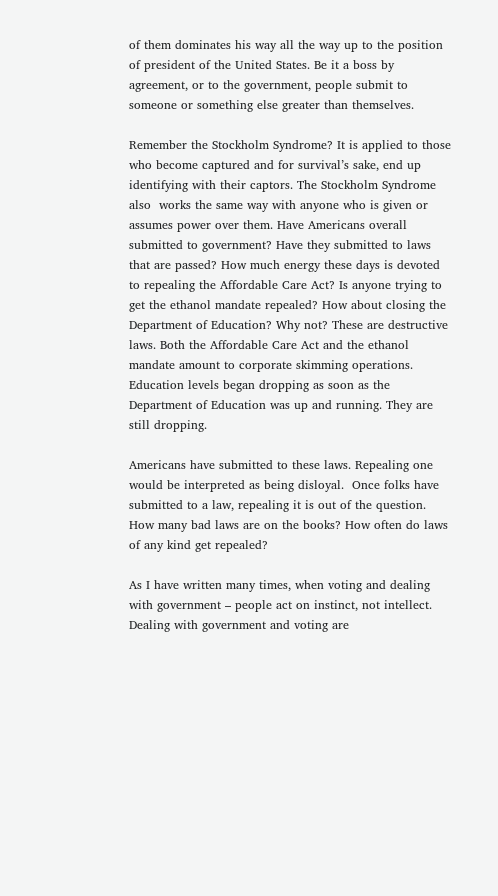of them dominates his way all the way up to the position of president of the United States. Be it a boss by agreement, or to the government, people submit to  someone or something else greater than themselves.

Remember the Stockholm Syndrome? It is applied to those who become captured and for survival’s sake, end up identifying with their captors. The Stockholm Syndrome also  works the same way with anyone who is given or assumes power over them. Have Americans overall submitted to government? Have they submitted to laws that are passed? How much energy these days is devoted to repealing the Affordable Care Act? Is anyone trying to get the ethanol mandate repealed? How about closing the Department of Education? Why not? These are destructive laws. Both the Affordable Care Act and the ethanol mandate amount to corporate skimming operations. Education levels began dropping as soon as the Department of Education was up and running. They are still dropping.

Americans have submitted to these laws. Repealing one would be interpreted as being disloyal.  Once folks have submitted to a law, repealing it is out of the question. How many bad laws are on the books? How often do laws of any kind get repealed?

As I have written many times, when voting and dealing with government – people act on instinct, not intellect. Dealing with government and voting are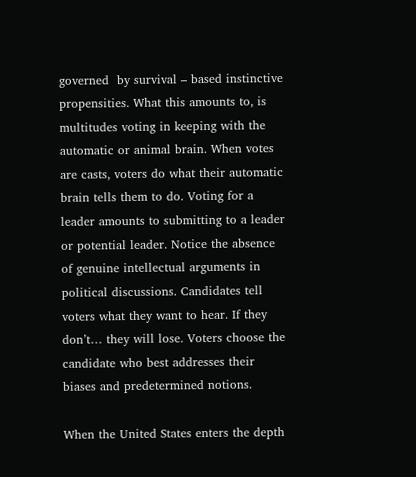governed  by survival – based instinctive propensities. What this amounts to, is multitudes voting in keeping with the automatic or animal brain. When votes are casts, voters do what their automatic brain tells them to do. Voting for a leader amounts to submitting to a leader or potential leader. Notice the absence of genuine intellectual arguments in  political discussions. Candidates tell voters what they want to hear. If they don’t… they will lose. Voters choose the candidate who best addresses their biases and predetermined notions.

When the United States enters the depth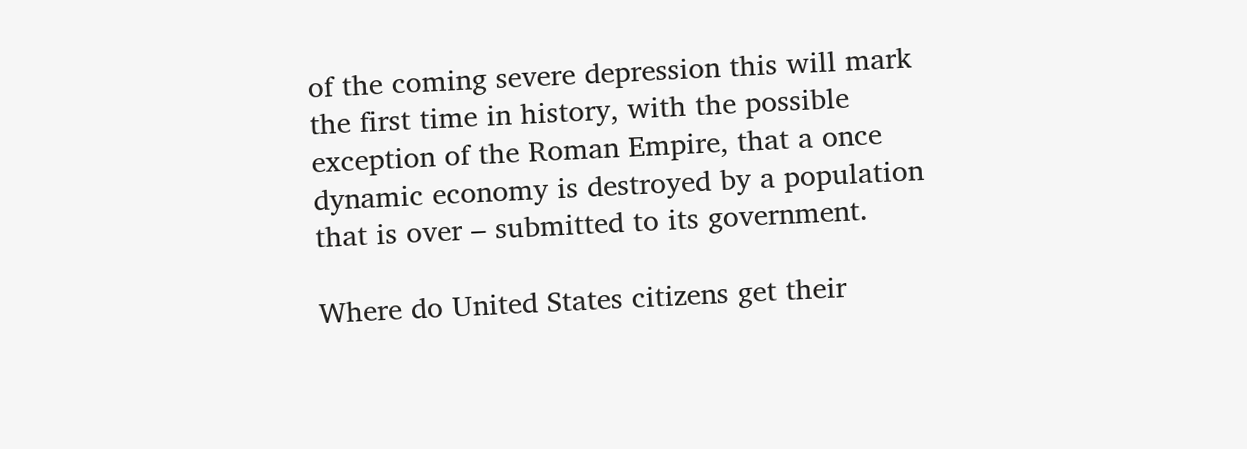of the coming severe depression this will mark the first time in history, with the possible exception of the Roman Empire, that a once dynamic economy is destroyed by a population that is over – submitted to its government.

Where do United States citizens get their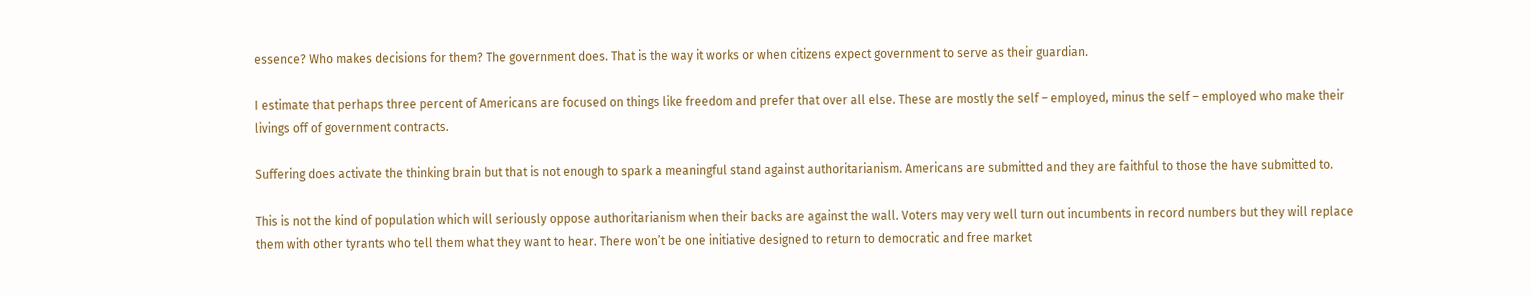essence? Who makes decisions for them? The government does. That is the way it works or when citizens expect government to serve as their guardian.

I estimate that perhaps three percent of Americans are focused on things like freedom and prefer that over all else. These are mostly the self – employed, minus the self – employed who make their livings off of government contracts.

Suffering does activate the thinking brain but that is not enough to spark a meaningful stand against authoritarianism. Americans are submitted and they are faithful to those the have submitted to.

This is not the kind of population which will seriously oppose authoritarianism when their backs are against the wall. Voters may very well turn out incumbents in record numbers but they will replace them with other tyrants who tell them what they want to hear. There won’t be one initiative designed to return to democratic and free market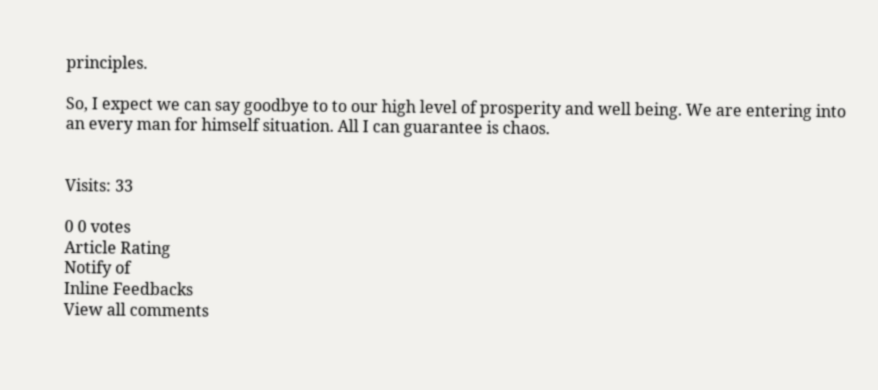principles.

So, I expect we can say goodbye to to our high level of prosperity and well being. We are entering into an every man for himself situation. All I can guarantee is chaos.


Visits: 33

0 0 votes
Article Rating
Notify of
Inline Feedbacks
View all comments